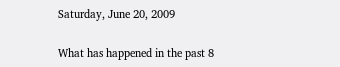Saturday, June 20, 2009

What has happened in the past 8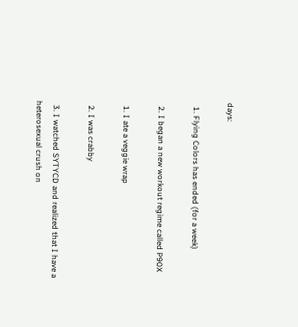days:

  1. Flying Colors has ended (for a week)

  2. I began a new workout regime called P90X

  1. I ate a veggie wrap

  2. I was crabby

  3. I watched SYTYCD and realized that I have a heterosexual crush on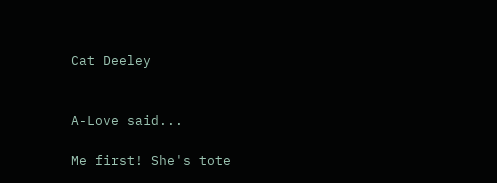Cat Deeley


A-Love said...

Me first! She's tote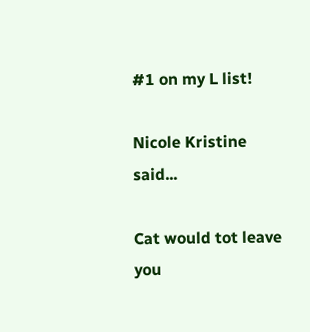#1 on my L list!

Nicole Kristine said...

Cat would tot leave you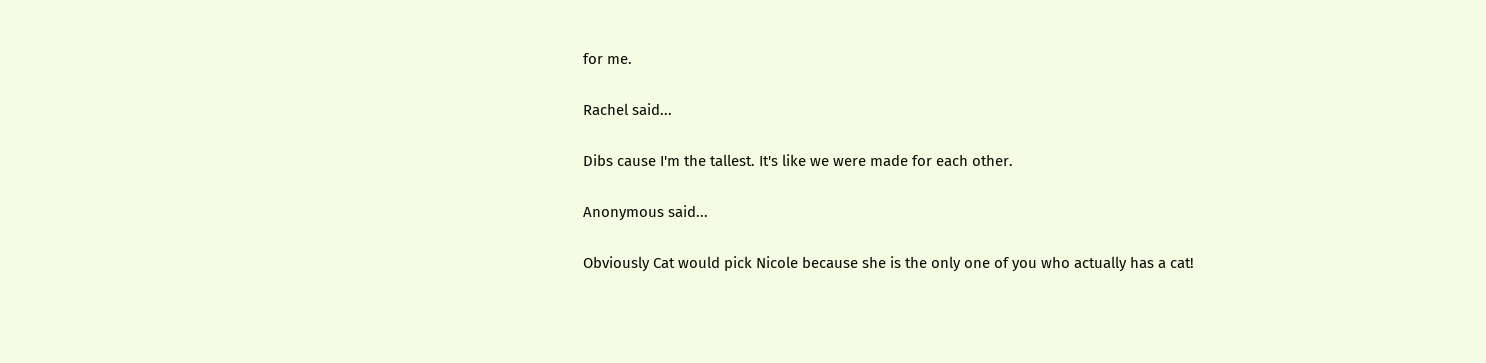for me.

Rachel said...

Dibs cause I'm the tallest. It's like we were made for each other.

Anonymous said...

Obviously Cat would pick Nicole because she is the only one of you who actually has a cat!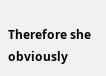Therefore she obviously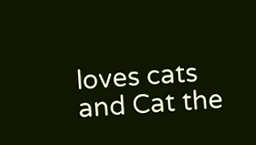loves cats and Cat the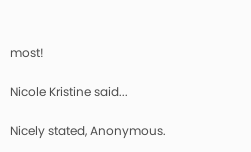most!

Nicole Kristine said...

Nicely stated, Anonymous.